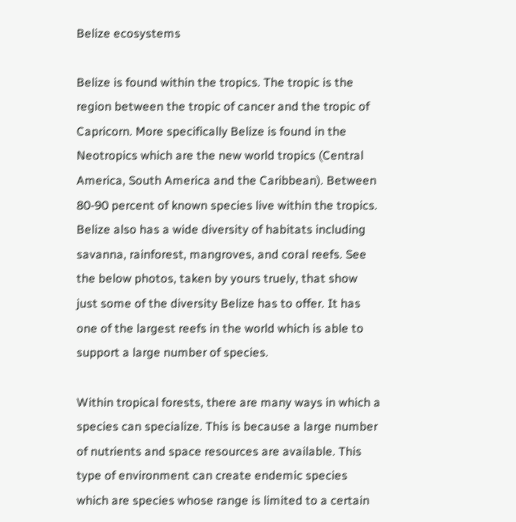Belize ecosystems

Belize is found within the tropics. The tropic is the region between the tropic of cancer and the tropic of Capricorn. More specifically Belize is found in the Neotropics which are the new world tropics (Central America, South America and the Caribbean). Between 80-90 percent of known species live within the tropics. Belize also has a wide diversity of habitats including savanna, rainforest, mangroves, and coral reefs. See the below photos, taken by yours truely, that show just some of the diversity Belize has to offer. It has one of the largest reefs in the world which is able to support a large number of species.

Within tropical forests, there are many ways in which a species can specialize. This is because a large number of nutrients and space resources are available. This type of environment can create endemic species which are species whose range is limited to a certain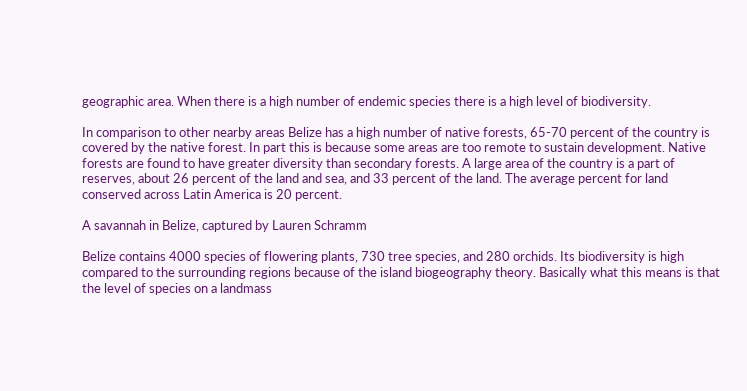geographic area. When there is a high number of endemic species there is a high level of biodiversity.

In comparison to other nearby areas Belize has a high number of native forests, 65-70 percent of the country is covered by the native forest. In part this is because some areas are too remote to sustain development. Native forests are found to have greater diversity than secondary forests. A large area of the country is a part of reserves, about 26 percent of the land and sea, and 33 percent of the land. The average percent for land conserved across Latin America is 20 percent.

A savannah in Belize, captured by Lauren Schramm

Belize contains 4000 species of flowering plants, 730 tree species, and 280 orchids. Its biodiversity is high compared to the surrounding regions because of the island biogeography theory. Basically what this means is that the level of species on a landmass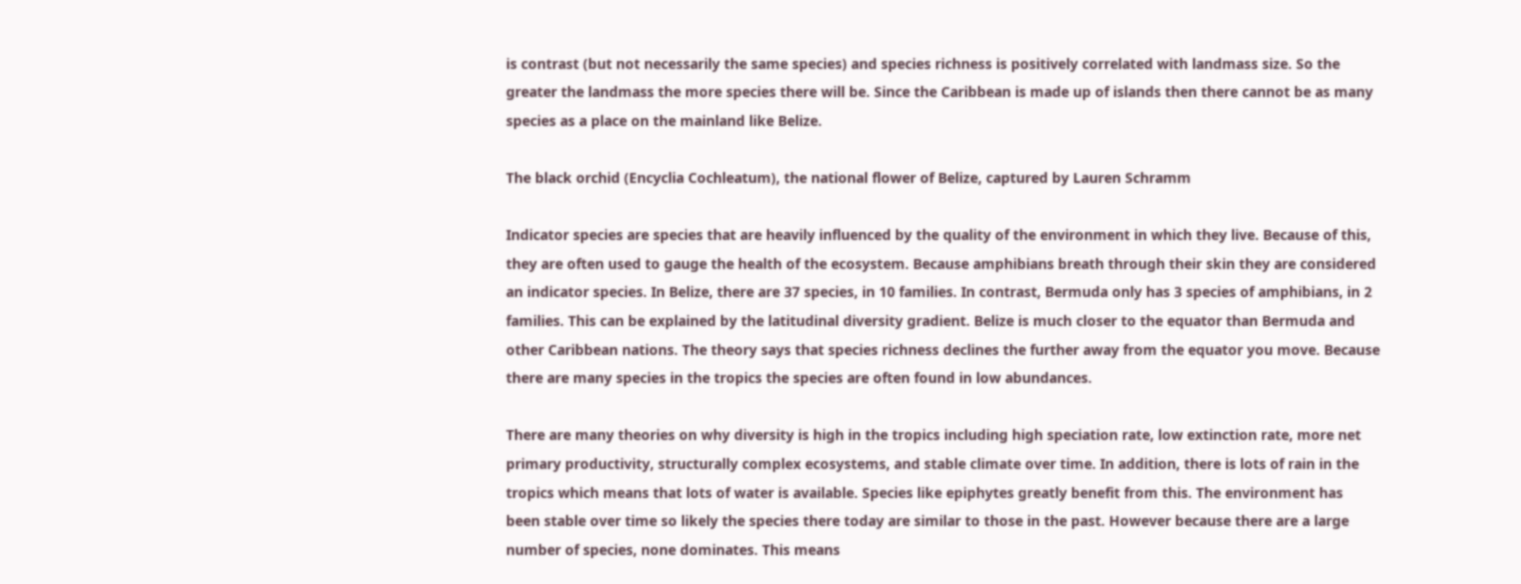is contrast (but not necessarily the same species) and species richness is positively correlated with landmass size. So the greater the landmass the more species there will be. Since the Caribbean is made up of islands then there cannot be as many species as a place on the mainland like Belize.

The black orchid (Encyclia Cochleatum), the national flower of Belize, captured by Lauren Schramm

Indicator species are species that are heavily influenced by the quality of the environment in which they live. Because of this, they are often used to gauge the health of the ecosystem. Because amphibians breath through their skin they are considered an indicator species. In Belize, there are 37 species, in 10 families. In contrast, Bermuda only has 3 species of amphibians, in 2 families. This can be explained by the latitudinal diversity gradient. Belize is much closer to the equator than Bermuda and other Caribbean nations. The theory says that species richness declines the further away from the equator you move. Because there are many species in the tropics the species are often found in low abundances.

There are many theories on why diversity is high in the tropics including high speciation rate, low extinction rate, more net primary productivity, structurally complex ecosystems, and stable climate over time. In addition, there is lots of rain in the tropics which means that lots of water is available. Species like epiphytes greatly benefit from this. The environment has been stable over time so likely the species there today are similar to those in the past. However because there are a large number of species, none dominates. This means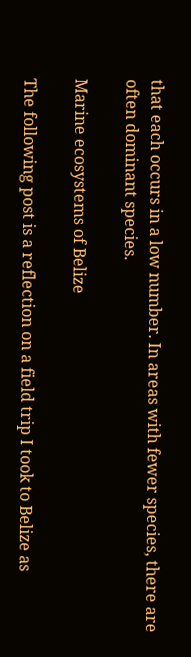that each occurs in a low number. In areas with fewer species, there are often dominant species.

Marine ecosystems of Belize

The following post is a reflection on a field trip I took to Belize as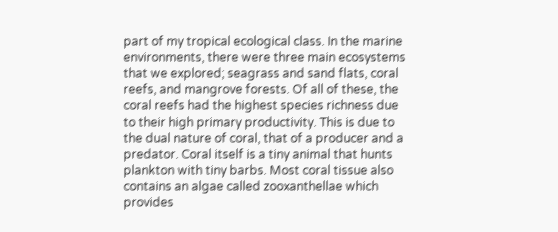part of my tropical ecological class. In the marine environments, there were three main ecosystems that we explored; seagrass and sand flats, coral reefs, and mangrove forests. Of all of these, the coral reefs had the highest species richness due to their high primary productivity. This is due to the dual nature of coral, that of a producer and a predator. Coral itself is a tiny animal that hunts plankton with tiny barbs. Most coral tissue also contains an algae called zooxanthellae which provides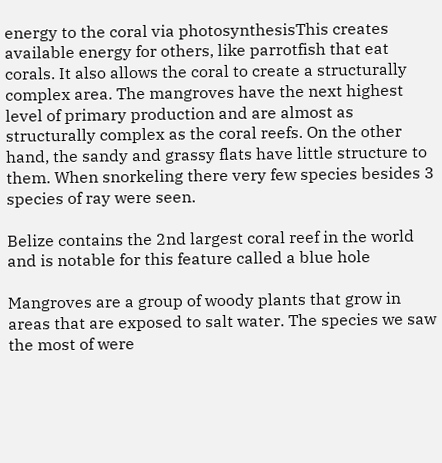energy to the coral via photosynthesisThis creates available energy for others, like parrotfish that eat corals. It also allows the coral to create a structurally complex area. The mangroves have the next highest level of primary production and are almost as structurally complex as the coral reefs. On the other hand, the sandy and grassy flats have little structure to them. When snorkeling there very few species besides 3 species of ray were seen.

Belize contains the 2nd largest coral reef in the world and is notable for this feature called a blue hole

Mangroves are a group of woody plants that grow in areas that are exposed to salt water. The species we saw the most of were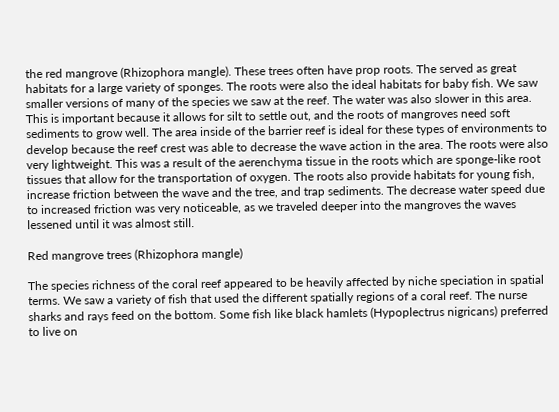the red mangrove (Rhizophora mangle). These trees often have prop roots. The served as great habitats for a large variety of sponges. The roots were also the ideal habitats for baby fish. We saw smaller versions of many of the species we saw at the reef. The water was also slower in this area. This is important because it allows for silt to settle out, and the roots of mangroves need soft sediments to grow well. The area inside of the barrier reef is ideal for these types of environments to develop because the reef crest was able to decrease the wave action in the area. The roots were also very lightweight. This was a result of the aerenchyma tissue in the roots which are sponge-like root tissues that allow for the transportation of oxygen. The roots also provide habitats for young fish, increase friction between the wave and the tree, and trap sediments. The decrease water speed due to increased friction was very noticeable, as we traveled deeper into the mangroves the waves lessened until it was almost still.

Red mangrove trees (Rhizophora mangle)

The species richness of the coral reef appeared to be heavily affected by niche speciation in spatial terms. We saw a variety of fish that used the different spatially regions of a coral reef. The nurse sharks and rays feed on the bottom. Some fish like black hamlets (Hypoplectrus nigricans) preferred to live on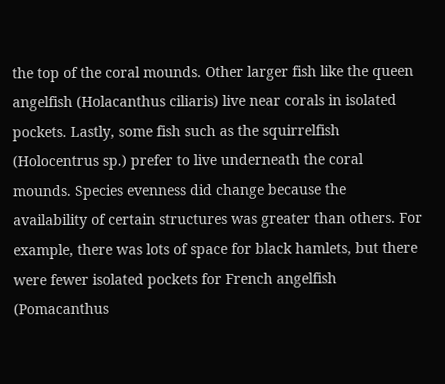the top of the coral mounds. Other larger fish like the queen angelfish (Holacanthus ciliaris) live near corals in isolated pockets. Lastly, some fish such as the squirrelfish (Holocentrus sp.) prefer to live underneath the coral mounds. Species evenness did change because the availability of certain structures was greater than others. For example, there was lots of space for black hamlets, but there were fewer isolated pockets for French angelfish (Pomacanthus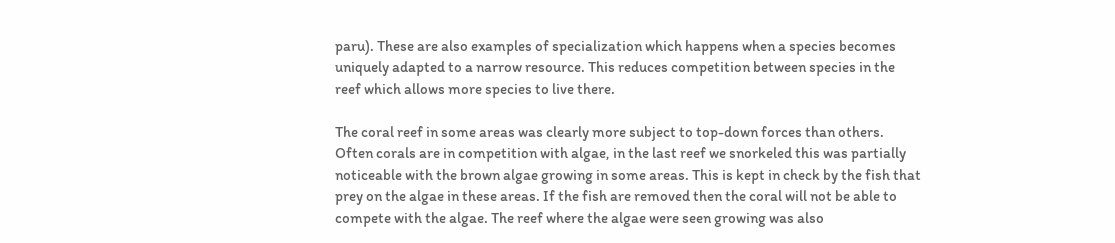paru). These are also examples of specialization which happens when a species becomes uniquely adapted to a narrow resource. This reduces competition between species in the reef which allows more species to live there.

The coral reef in some areas was clearly more subject to top-down forces than others. Often corals are in competition with algae, in the last reef we snorkeled this was partially noticeable with the brown algae growing in some areas. This is kept in check by the fish that prey on the algae in these areas. If the fish are removed then the coral will not be able to compete with the algae. The reef where the algae were seen growing was also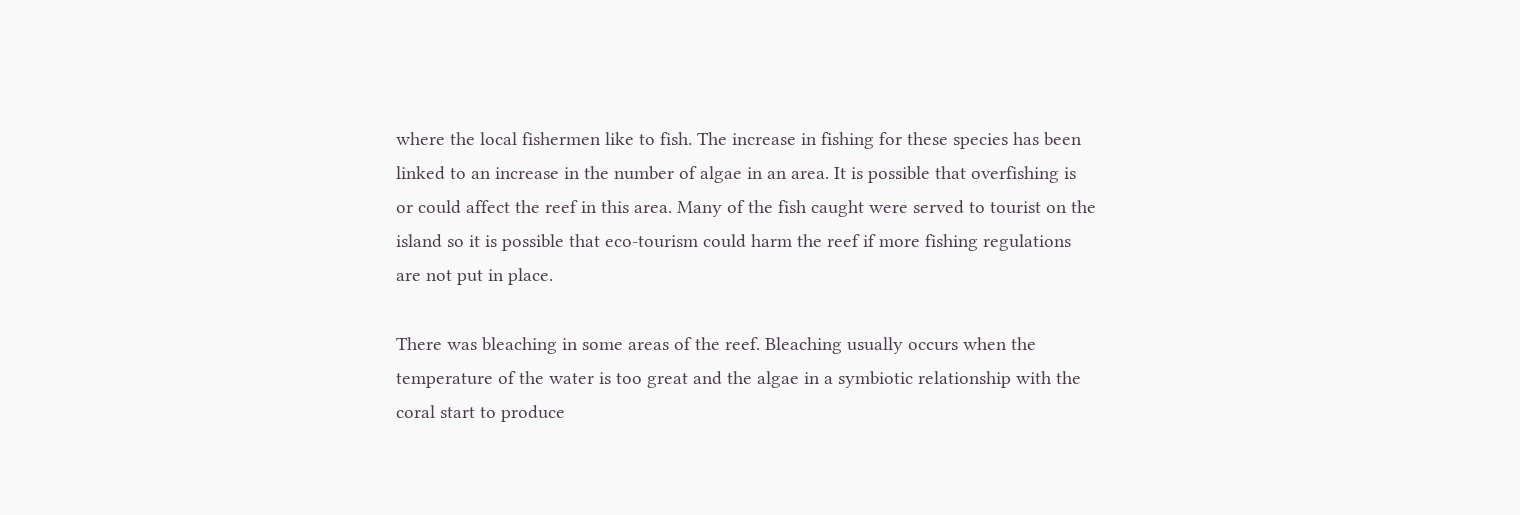where the local fishermen like to fish. The increase in fishing for these species has been linked to an increase in the number of algae in an area. It is possible that overfishing is or could affect the reef in this area. Many of the fish caught were served to tourist on the island so it is possible that eco-tourism could harm the reef if more fishing regulations are not put in place.

There was bleaching in some areas of the reef. Bleaching usually occurs when the temperature of the water is too great and the algae in a symbiotic relationship with the coral start to produce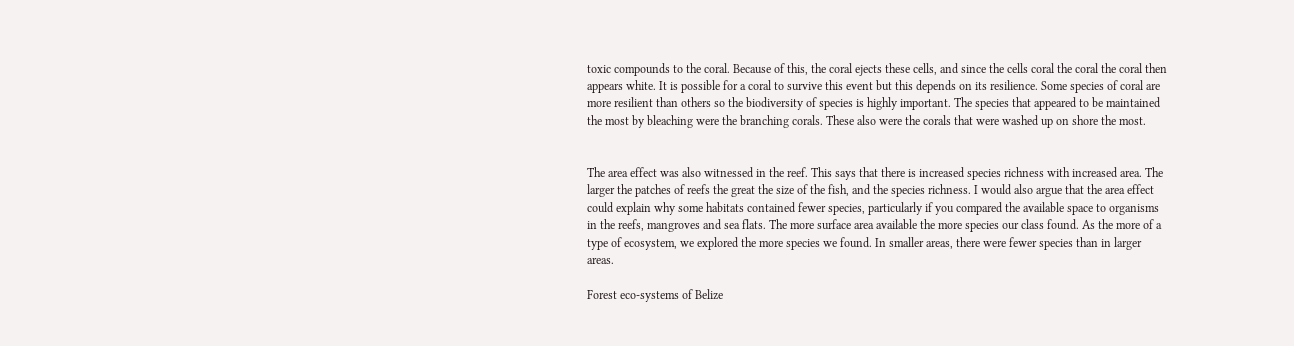toxic compounds to the coral. Because of this, the coral ejects these cells, and since the cells coral the coral the coral then appears white. It is possible for a coral to survive this event but this depends on its resilience. Some species of coral are more resilient than others so the biodiversity of species is highly important. The species that appeared to be maintained the most by bleaching were the branching corals. These also were the corals that were washed up on shore the most.


The area effect was also witnessed in the reef. This says that there is increased species richness with increased area. The larger the patches of reefs the great the size of the fish, and the species richness. I would also argue that the area effect could explain why some habitats contained fewer species, particularly if you compared the available space to organisms in the reefs, mangroves and sea flats. The more surface area available the more species our class found. As the more of a type of ecosystem, we explored the more species we found. In smaller areas, there were fewer species than in larger areas.

Forest eco-systems of Belize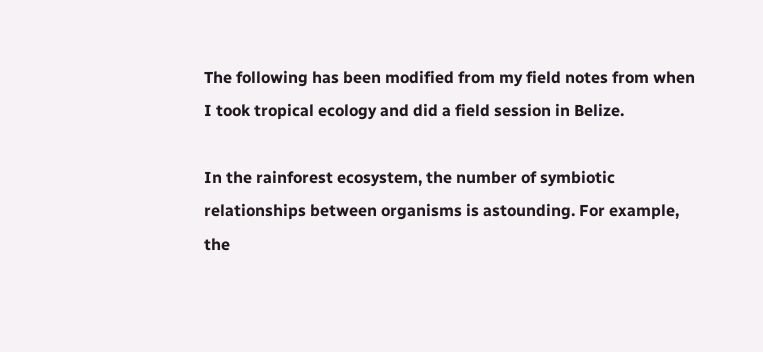The following has been modified from my field notes from when I took tropical ecology and did a field session in Belize.

In the rainforest ecosystem, the number of symbiotic relationships between organisms is astounding. For example, the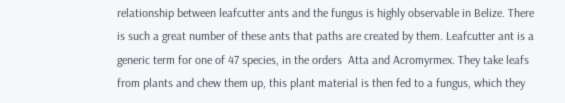relationship between leafcutter ants and the fungus is highly observable in Belize. There is such a great number of these ants that paths are created by them. Leafcutter ant is a generic term for one of 47 species, in the orders  Atta and Acromyrmex. They take leafs from plants and chew them up, this plant material is then fed to a fungus, which they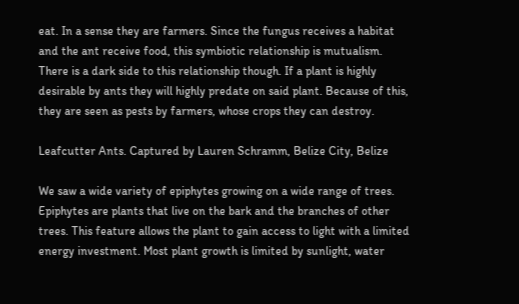eat. In a sense they are farmers. Since the fungus receives a habitat and the ant receive food, this symbiotic relationship is mutualism. There is a dark side to this relationship though. If a plant is highly desirable by ants they will highly predate on said plant. Because of this, they are seen as pests by farmers, whose crops they can destroy.

Leafcutter Ants. Captured by Lauren Schramm, Belize City, Belize

We saw a wide variety of epiphytes growing on a wide range of trees. Epiphytes are plants that live on the bark and the branches of other trees. This feature allows the plant to gain access to light with a limited energy investment. Most plant growth is limited by sunlight, water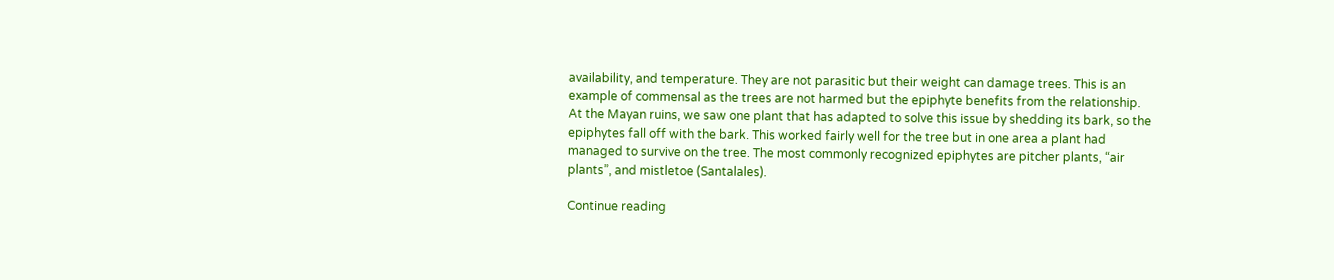availability, and temperature. They are not parasitic but their weight can damage trees. This is an example of commensal as the trees are not harmed but the epiphyte benefits from the relationship. At the Mayan ruins, we saw one plant that has adapted to solve this issue by shedding its bark, so the epiphytes fall off with the bark. This worked fairly well for the tree but in one area a plant had managed to survive on the tree. The most commonly recognized epiphytes are pitcher plants, “air plants”, and mistletoe (Santalales).

Continue reading